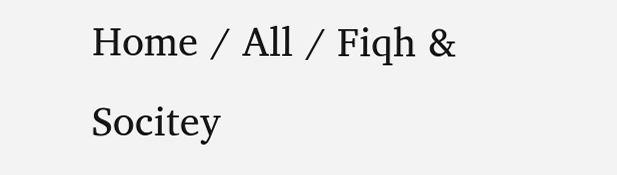Home / All / Fiqh & Socitey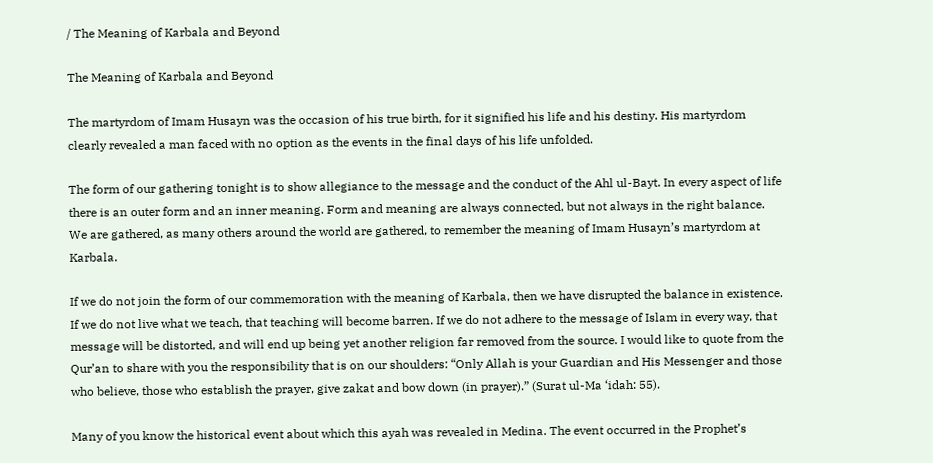/ The Meaning of Karbala and Beyond

The Meaning of Karbala and Beyond

The martyrdom of Imam Husayn was the occasion of his true birth, for it signified his life and his destiny. His martyrdom clearly revealed a man faced with no option as the events in the final days of his life unfolded.

The form of our gathering tonight is to show allegiance to the message and the conduct of the Ahl ul-Bayt. In every aspect of life there is an outer form and an inner meaning. Form and meaning are always connected, but not always in the right balance. We are gathered, as many others around the world are gathered, to remember the meaning of Imam Husayn’s martyrdom at Karbala.

If we do not join the form of our commemoration with the meaning of Karbala, then we have disrupted the balance in existence. If we do not live what we teach, that teaching will become barren. If we do not adhere to the message of Islam in every way, that message will be distorted, and will end up being yet another religion far removed from the source. I would like to quote from the Qur’an to share with you the responsibility that is on our shoulders: “Only Allah is your Guardian and His Messenger and those who believe, those who establish the prayer, give zakat and bow down (in prayer).” (Surat ul-Ma ‘idah: 55).

Many of you know the historical event about which this ayah was revealed in Medina. The event occurred in the Prophet’s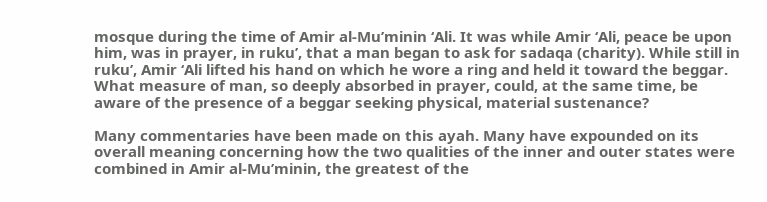mosque during the time of Amir al-Mu’minin ‘Ali. It was while Amir ‘Ali, peace be upon him, was in prayer, in ruku’, that a man began to ask for sadaqa (charity). While still in ruku’, Amir ‘Ali lifted his hand on which he wore a ring and held it toward the beggar. What measure of man, so deeply absorbed in prayer, could, at the same time, be aware of the presence of a beggar seeking physical, material sustenance?

Many commentaries have been made on this ayah. Many have expounded on its overall meaning concerning how the two qualities of the inner and outer states were combined in Amir al-Mu’minin, the greatest of the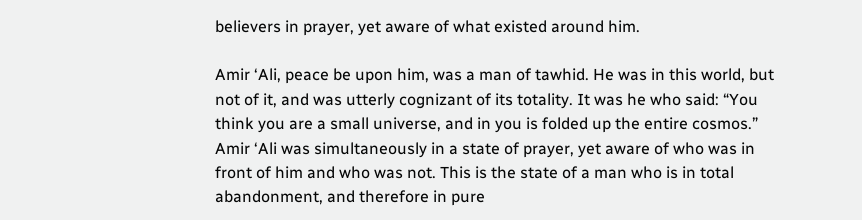believers in prayer, yet aware of what existed around him.

Amir ‘Ali, peace be upon him, was a man of tawhid. He was in this world, but not of it, and was utterly cognizant of its totality. It was he who said: “You think you are a small universe, and in you is folded up the entire cosmos.” Amir ‘Ali was simultaneously in a state of prayer, yet aware of who was in front of him and who was not. This is the state of a man who is in total abandonment, and therefore in pure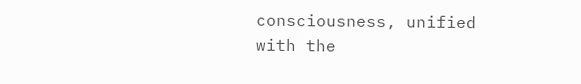consciousness, unified with the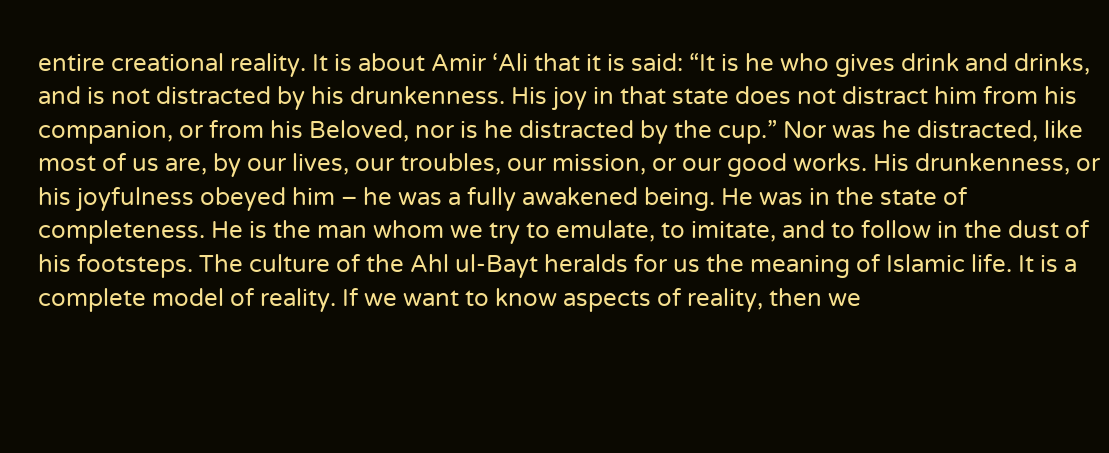entire creational reality. It is about Amir ‘Ali that it is said: “It is he who gives drink and drinks, and is not distracted by his drunkenness. His joy in that state does not distract him from his companion, or from his Beloved, nor is he distracted by the cup.” Nor was he distracted, like most of us are, by our lives, our troubles, our mission, or our good works. His drunkenness, or his joyfulness obeyed him – he was a fully awakened being. He was in the state of completeness. He is the man whom we try to emulate, to imitate, and to follow in the dust of his footsteps. The culture of the Ahl ul-Bayt heralds for us the meaning of Islamic life. It is a complete model of reality. If we want to know aspects of reality, then we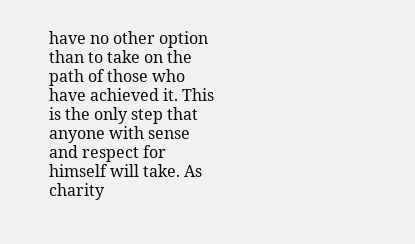have no other option than to take on the path of those who have achieved it. This is the only step that anyone with sense and respect for himself will take. As charity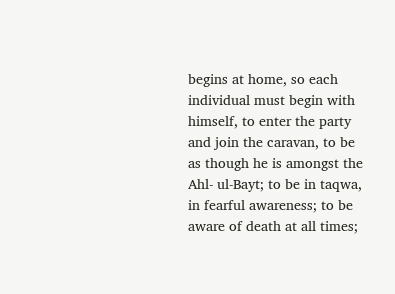begins at home, so each individual must begin with himself, to enter the party and join the caravan, to be as though he is amongst the Ahl- ul-Bayt; to be in taqwa, in fearful awareness; to be aware of death at all times;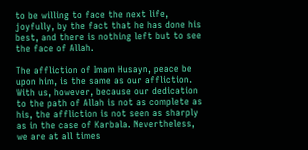to be willing to face the next life, joyfully, by the fact that he has done his best, and there is nothing left but to see the face of Allah.

The affliction of Imam Husayn, peace be upon him, is the same as our affliction. With us, however, because our dedication to the path of Allah is not as complete as his, the affliction is not seen as sharply as in the case of Karbala. Nevertheless, we are at all times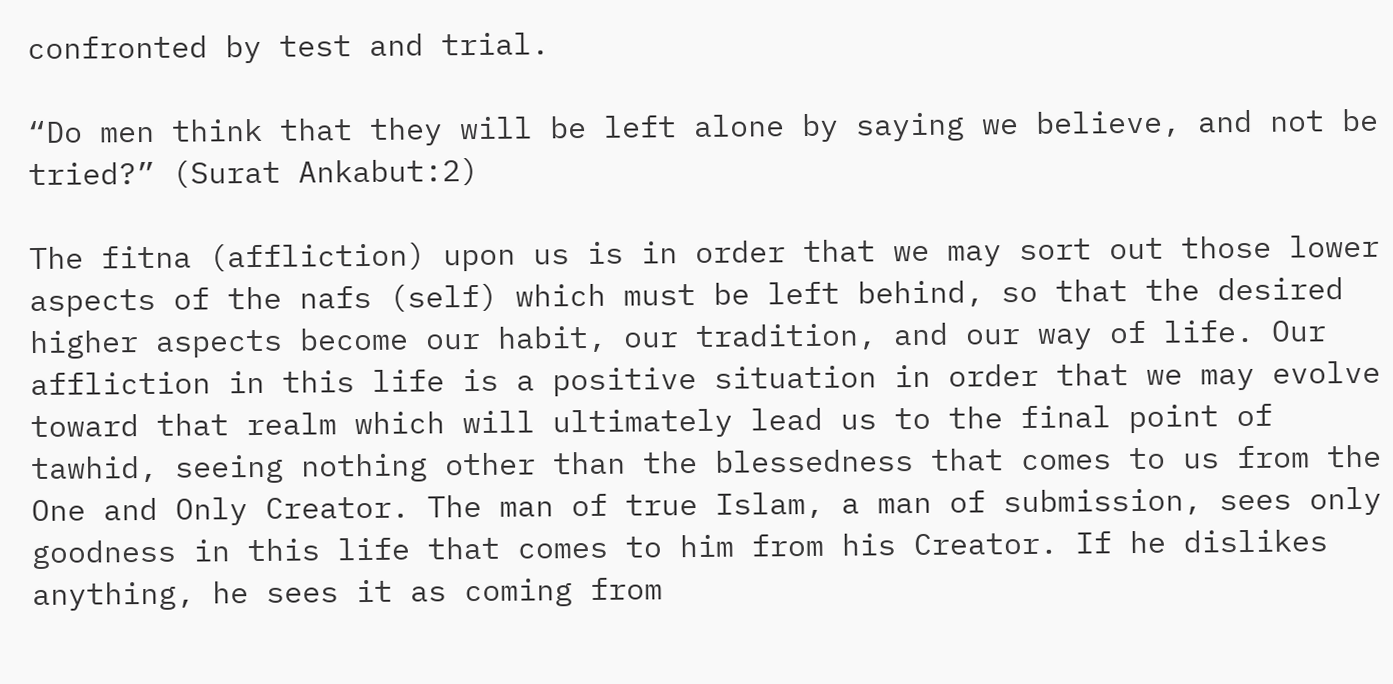confronted by test and trial.

“Do men think that they will be left alone by saying we believe, and not be tried?” (Surat Ankabut:2)

The fitna (affliction) upon us is in order that we may sort out those lower aspects of the nafs (self) which must be left behind, so that the desired higher aspects become our habit, our tradition, and our way of life. Our affliction in this life is a positive situation in order that we may evolve toward that realm which will ultimately lead us to the final point of tawhid, seeing nothing other than the blessedness that comes to us from the One and Only Creator. The man of true Islam, a man of submission, sees only goodness in this life that comes to him from his Creator. If he dislikes anything, he sees it as coming from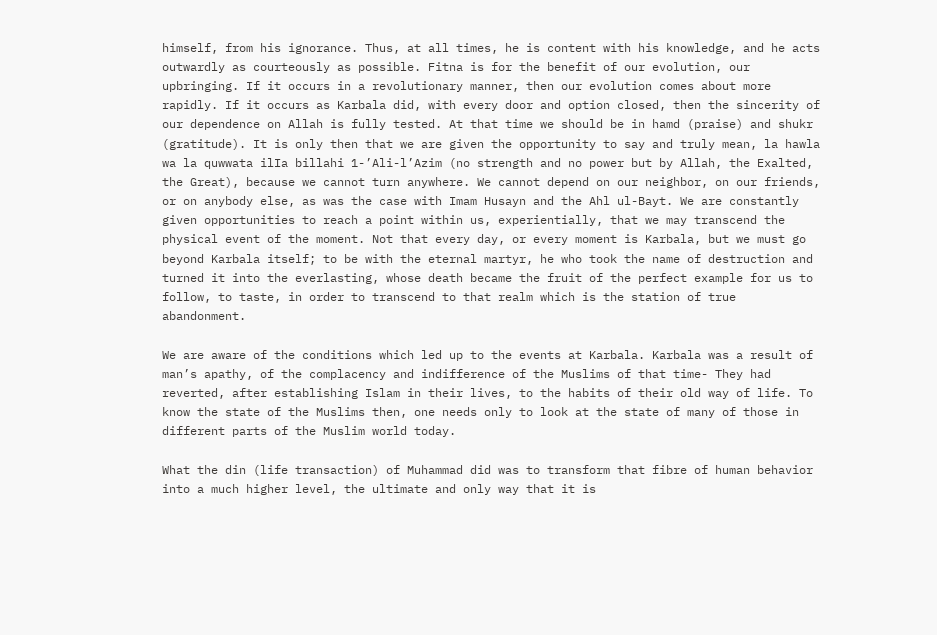himself, from his ignorance. Thus, at all times, he is content with his knowledge, and he acts outwardly as courteously as possible. Fitna is for the benefit of our evolution, our upbringing. If it occurs in a revolutionary manner, then our evolution comes about more rapidly. If it occurs as Karbala did, with every door and option closed, then the sincerity of our dependence on Allah is fully tested. At that time we should be in hamd (praise) and shukr (gratitude). It is only then that we are given the opportunity to say and truly mean, la hawla wa la quwwata ilIa billahi 1-’Ali-l’Azim (no strength and no power but by Allah, the Exalted, the Great), because we cannot turn anywhere. We cannot depend on our neighbor, on our friends, or on anybody else, as was the case with Imam Husayn and the Ahl ul-Bayt. We are constantly given opportunities to reach a point within us, experientially, that we may transcend the physical event of the moment. Not that every day, or every moment is Karbala, but we must go beyond Karbala itself; to be with the eternal martyr, he who took the name of destruction and turned it into the everlasting, whose death became the fruit of the perfect example for us to follow, to taste, in order to transcend to that realm which is the station of true abandonment.

We are aware of the conditions which led up to the events at Karbala. Karbala was a result of man’s apathy, of the complacency and indifference of the Muslims of that time- They had reverted, after establishing Islam in their lives, to the habits of their old way of life. To know the state of the Muslims then, one needs only to look at the state of many of those in different parts of the Muslim world today.

What the din (life transaction) of Muhammad did was to transform that fibre of human behavior into a much higher level, the ultimate and only way that it is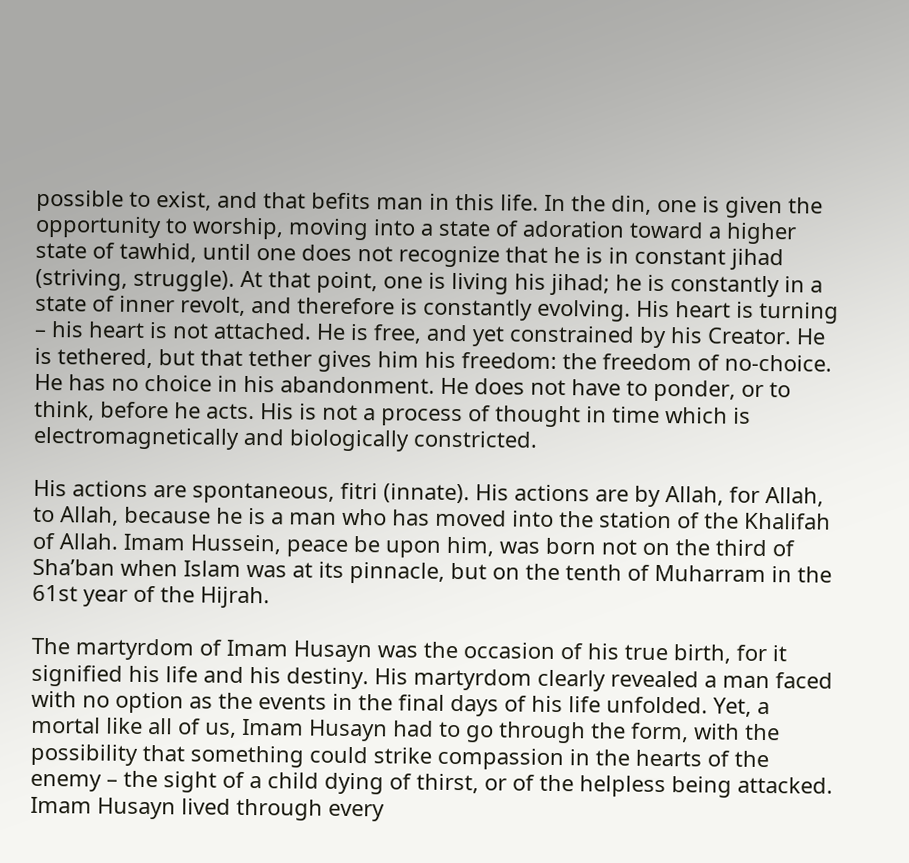possible to exist, and that befits man in this life. In the din, one is given the opportunity to worship, moving into a state of adoration toward a higher state of tawhid, until one does not recognize that he is in constant jihad (striving, struggle). At that point, one is living his jihad; he is constantly in a state of inner revolt, and therefore is constantly evolving. His heart is turning – his heart is not attached. He is free, and yet constrained by his Creator. He is tethered, but that tether gives him his freedom: the freedom of no-choice. He has no choice in his abandonment. He does not have to ponder, or to think, before he acts. His is not a process of thought in time which is electromagnetically and biologically constricted.

His actions are spontaneous, fitri (innate). His actions are by Allah, for Allah, to Allah, because he is a man who has moved into the station of the Khalifah of Allah. Imam Hussein, peace be upon him, was born not on the third of Sha’ban when Islam was at its pinnacle, but on the tenth of Muharram in the 61st year of the Hijrah.

The martyrdom of Imam Husayn was the occasion of his true birth, for it signified his life and his destiny. His martyrdom clearly revealed a man faced with no option as the events in the final days of his life unfolded. Yet, a mortal like all of us, Imam Husayn had to go through the form, with the possibility that something could strike compassion in the hearts of the enemy – the sight of a child dying of thirst, or of the helpless being attacked. Imam Husayn lived through every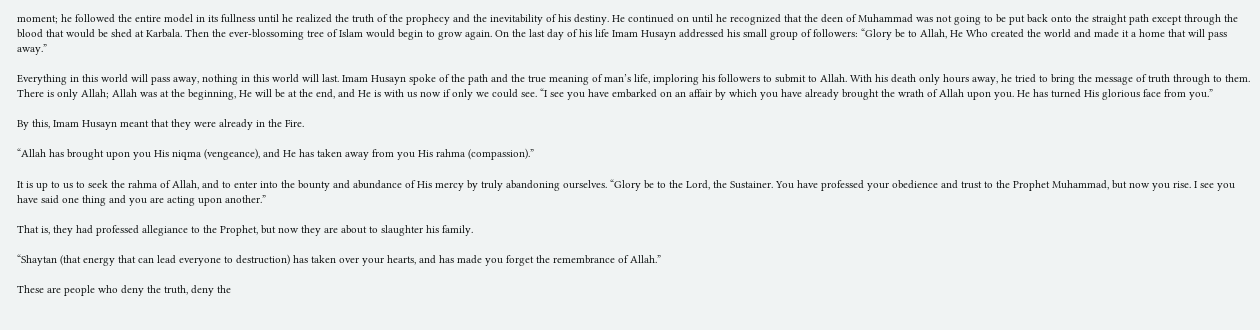moment; he followed the entire model in its fullness until he realized the truth of the prophecy and the inevitability of his destiny. He continued on until he recognized that the deen of Muhammad was not going to be put back onto the straight path except through the blood that would be shed at Karbala. Then the ever-blossoming tree of Islam would begin to grow again. On the last day of his life Imam Husayn addressed his small group of followers: “Glory be to Allah, He Who created the world and made it a home that will pass away.”

Everything in this world will pass away, nothing in this world will last. Imam Husayn spoke of the path and the true meaning of man’s life, imploring his followers to submit to Allah. With his death only hours away, he tried to bring the message of truth through to them. There is only Allah; Allah was at the beginning, He will be at the end, and He is with us now if only we could see. “I see you have embarked on an affair by which you have already brought the wrath of Allah upon you. He has turned His glorious face from you.”

By this, Imam Husayn meant that they were already in the Fire.

“Allah has brought upon you His niqma (vengeance), and He has taken away from you His rahma (compassion).”

It is up to us to seek the rahma of Allah, and to enter into the bounty and abundance of His mercy by truly abandoning ourselves. “Glory be to the Lord, the Sustainer. You have professed your obedience and trust to the Prophet Muhammad, but now you rise. I see you have said one thing and you are acting upon another.”

That is, they had professed allegiance to the Prophet, but now they are about to slaughter his family.

“Shaytan (that energy that can lead everyone to destruction) has taken over your hearts, and has made you forget the remembrance of Allah.”

These are people who deny the truth, deny the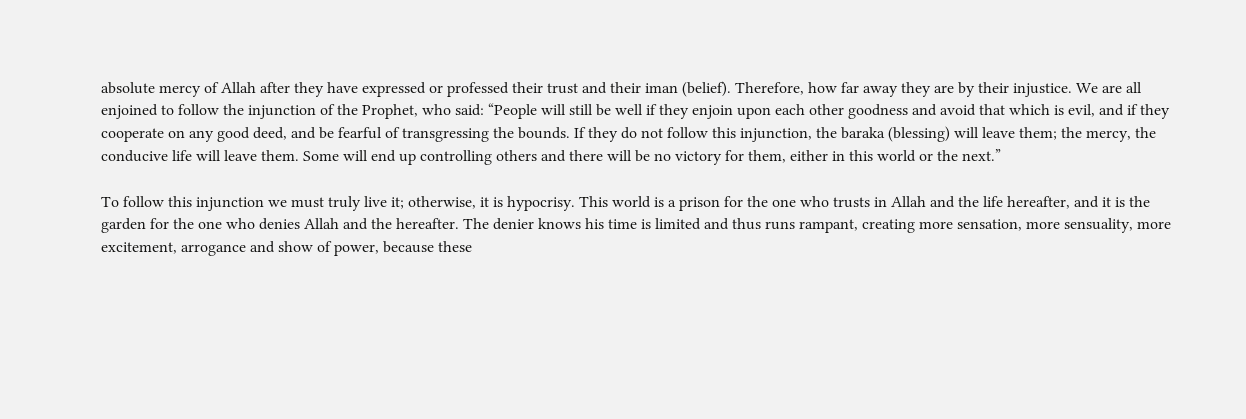absolute mercy of Allah after they have expressed or professed their trust and their iman (belief). Therefore, how far away they are by their injustice. We are all enjoined to follow the injunction of the Prophet, who said: “People will still be well if they enjoin upon each other goodness and avoid that which is evil, and if they cooperate on any good deed, and be fearful of transgressing the bounds. If they do not follow this injunction, the baraka (blessing) will leave them; the mercy, the conducive life will leave them. Some will end up controlling others and there will be no victory for them, either in this world or the next.”

To follow this injunction we must truly live it; otherwise, it is hypocrisy. This world is a prison for the one who trusts in Allah and the life hereafter, and it is the garden for the one who denies Allah and the hereafter. The denier knows his time is limited and thus runs rampant, creating more sensation, more sensuality, more excitement, arrogance and show of power, because these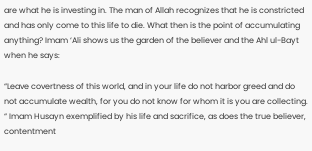are what he is investing in. The man of Allah recognizes that he is constricted and has only come to this life to die. What then is the point of accumulating anything? Imam ‘Ali shows us the garden of the believer and the Ahl ul-Bayt when he says:

“Leave covertness of this world, and in your life do not harbor greed and do not accumulate wealth, for you do not know for whom it is you are collecting. “ Imam Husayn exemplified by his life and sacrifice, as does the true believer, contentment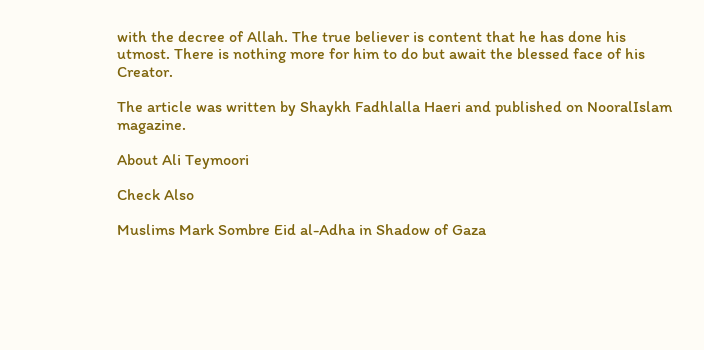with the decree of Allah. The true believer is content that he has done his utmost. There is nothing more for him to do but await the blessed face of his Creator.

The article was written by Shaykh Fadhlalla Haeri and published on NooralIslam magazine.

About Ali Teymoori

Check Also

Muslims Mark Sombre Eid al-Adha in Shadow of Gaza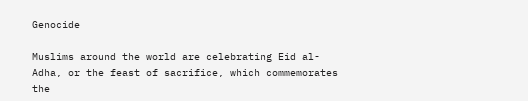Genocide

Muslims around the world are celebrating Eid al-Adha, or the feast of sacrifice, which commemorates the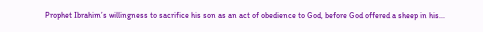Prophet Ibrahim’s willingness to sacrifice his son as an act of obedience to God, before God offered a sheep in his...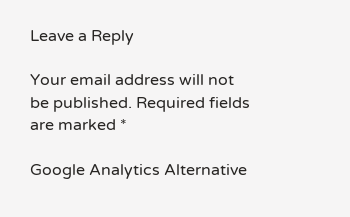Leave a Reply

Your email address will not be published. Required fields are marked *

Google Analytics Alternative